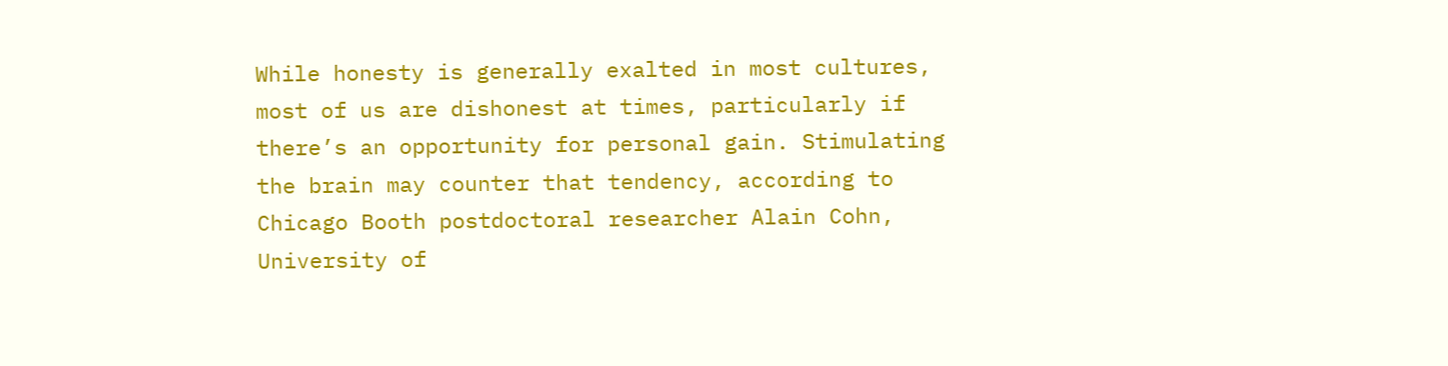While honesty is generally exalted in most cultures, most of us are dishonest at times, particularly if there’s an opportunity for personal gain. Stimulating the brain may counter that tendency, according to Chicago Booth postdoctoral researcher Alain Cohn, University of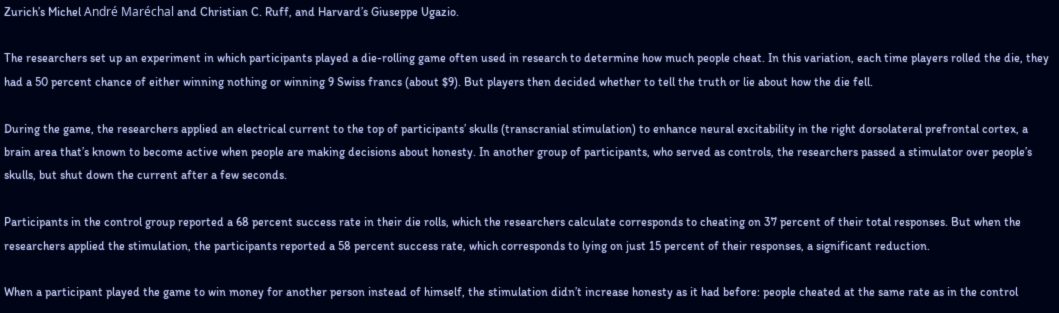Zurich’s Michel André Maréchal and Christian C. Ruff, and Harvard’s Giuseppe Ugazio.

The researchers set up an experiment in which participants played a die-rolling game often used in research to determine how much people cheat. In this variation, each time players rolled the die, they had a 50 percent chance of either winning nothing or winning 9 Swiss francs (about $9). But players then decided whether to tell the truth or lie about how the die fell.

During the game, the researchers applied an electrical current to the top of participants’ skulls (transcranial stimulation) to enhance neural excitability in the right dorsolateral prefrontal cortex, a brain area that’s known to become active when people are making decisions about honesty. In another group of participants, who served as controls, the researchers passed a stimulator over people’s skulls, but shut down the current after a few seconds.

Participants in the control group reported a 68 percent success rate in their die rolls, which the researchers calculate corresponds to cheating on 37 percent of their total responses. But when the researchers applied the stimulation, the participants reported a 58 percent success rate, which corresponds to lying on just 15 percent of their responses, a significant reduction.

When a participant played the game to win money for another person instead of himself, the stimulation didn’t increase honesty as it had before: people cheated at the same rate as in the control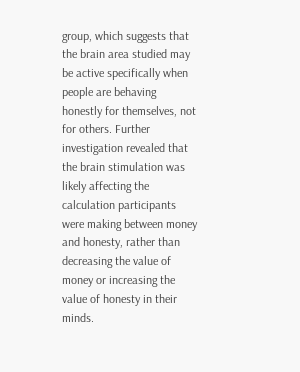group, which suggests that the brain area studied may be active specifically when people are behaving honestly for themselves, not for others. Further investigation revealed that the brain stimulation was likely affecting the calculation participants were making between money and honesty, rather than decreasing the value of money or increasing the value of honesty in their minds.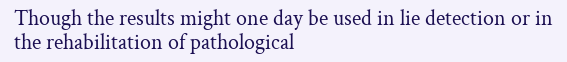Though the results might one day be used in lie detection or in the rehabilitation of pathological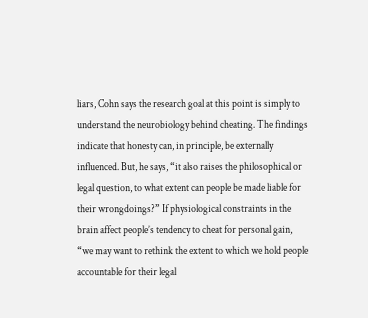liars, Cohn says the research goal at this point is simply to understand the neurobiology behind cheating. The findings indicate that honesty can, in principle, be externally influenced. But, he says, “it also raises the philosophical or legal question, to what extent can people be made liable for their wrongdoings?” If physiological constraints in the brain affect people’s tendency to cheat for personal gain, “we may want to rethink the extent to which we hold people accountable for their legal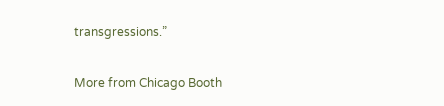transgressions.”

More from Chicago Booth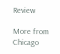Review

More from Chicago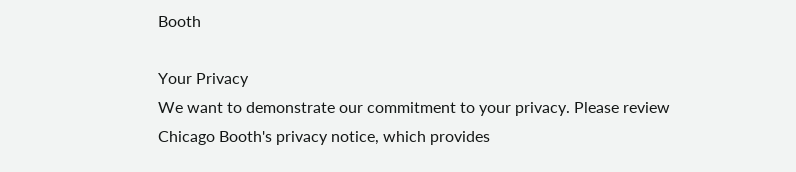Booth

Your Privacy
We want to demonstrate our commitment to your privacy. Please review Chicago Booth's privacy notice, which provides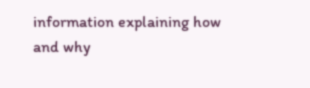information explaining how and why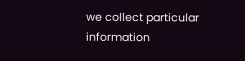we collect particular information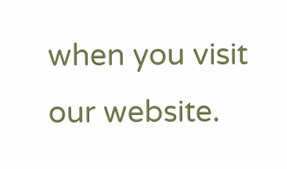when you visit our website.